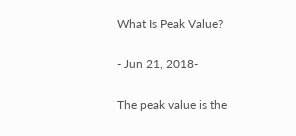What Is Peak Value?

- Jun 21, 2018-

The peak value is the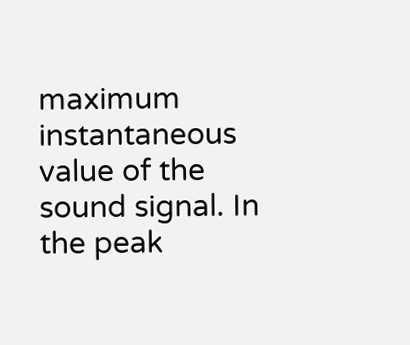maximum instantaneous value of the sound signal. In the peak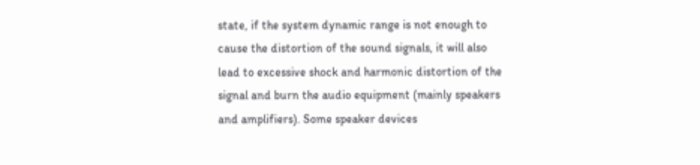state, if the system dynamic range is not enough to cause the distortion of the sound signals, it will also lead to excessive shock and harmonic distortion of the signal and burn the audio equipment (mainly speakers and amplifiers). Some speaker devices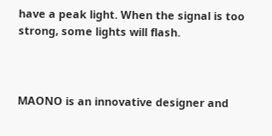have a peak light. When the signal is too strong, some lights will flash.



MAONO is an innovative designer and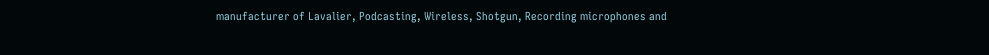manufacturer of Lavalier, Podcasting, Wireless, Shotgun, Recording microphones and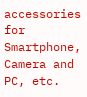accessories for Smartphone, Camera and PC, etc.